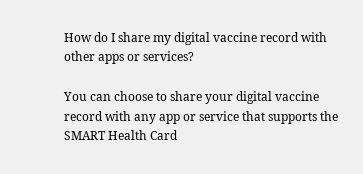How do I share my digital vaccine record with other apps or services?

You can choose to share your digital vaccine record with any app or service that supports the SMART Health Card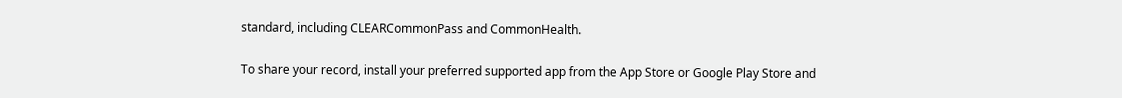standard, including CLEARCommonPass and CommonHealth.

To share your record, install your preferred supported app from the App Store or Google Play Store and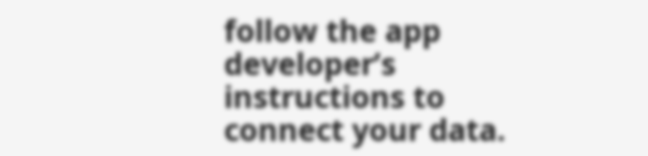follow the app developer’s instructions to connect your data.